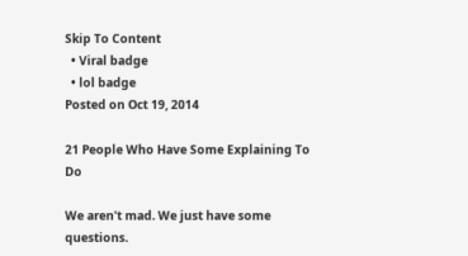Skip To Content
  • Viral badge
  • lol badge
Posted on Oct 19, 2014

21 People Who Have Some Explaining To Do

We aren't mad. We just have some questions.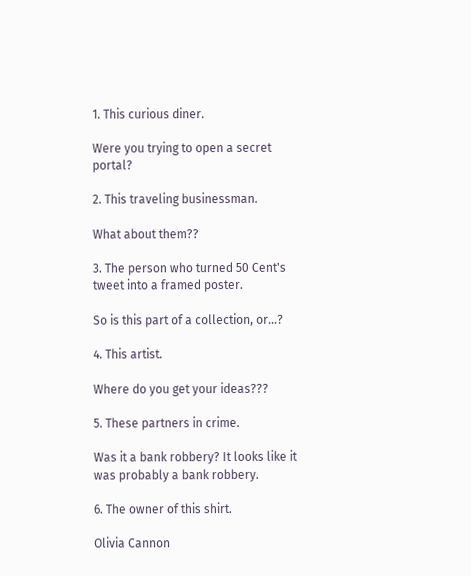1. This curious diner.

Were you trying to open a secret portal?

2. This traveling businessman.

What about them??

3. The person who turned 50 Cent's tweet into a framed poster.

So is this part of a collection, or…?

4. This artist.

Where do you get your ideas???

5. These partners in crime.

Was it a bank robbery? It looks like it was probably a bank robbery.

6. The owner of this shirt.

Olivia Cannon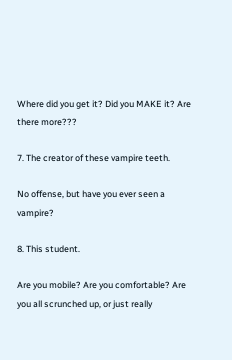Where did you get it? Did you MAKE it? Are there more???

7. The creator of these vampire teeth.

No offense, but have you ever seen a vampire?

8. This student.

Are you mobile? Are you comfortable? Are you all scrunched up, or just really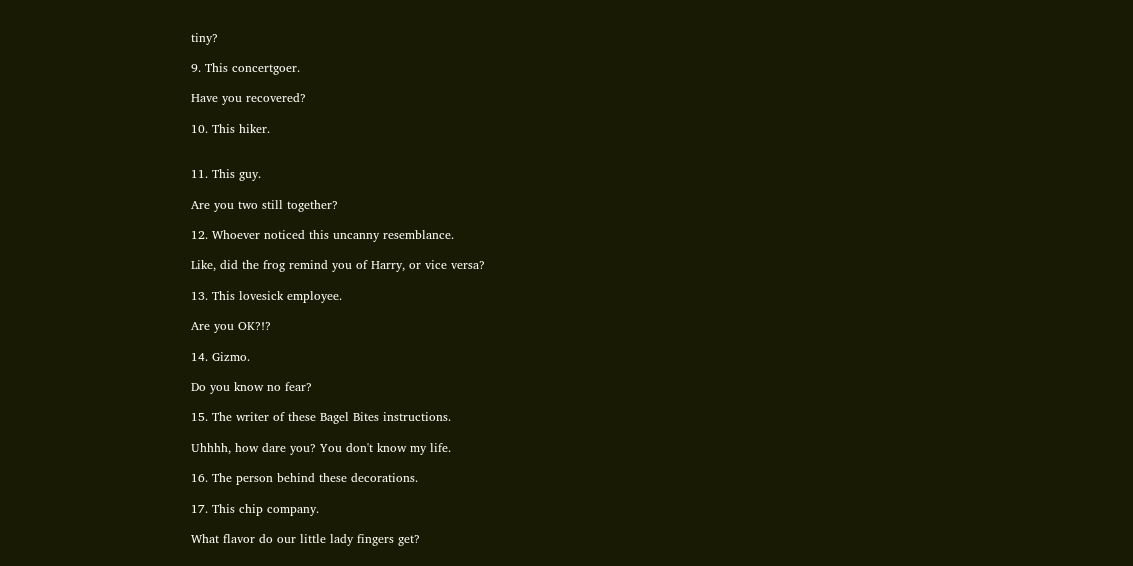tiny?

9. This concertgoer.

Have you recovered?

10. This hiker.


11. This guy.

Are you two still together?

12. Whoever noticed this uncanny resemblance.

Like, did the frog remind you of Harry, or vice versa?

13. This lovesick employee.

Are you OK?!?

14. Gizmo.

Do you know no fear?

15. The writer of these Bagel Bites instructions.

Uhhhh, how dare you? You don't know my life.

16. The person behind these decorations.

17. This chip company.

What flavor do our little lady fingers get?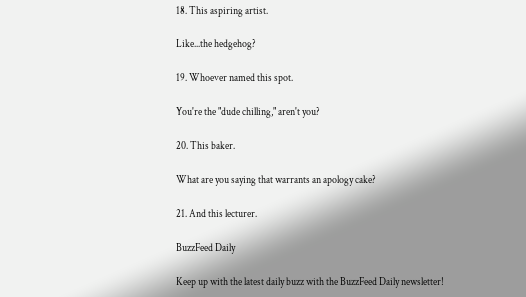18. This aspiring artist.

Like...the hedgehog?

19. Whoever named this spot.

You're the "dude chilling," aren't you?

20. This baker.

What are you saying that warrants an apology cake?

21. And this lecturer.

BuzzFeed Daily

Keep up with the latest daily buzz with the BuzzFeed Daily newsletter!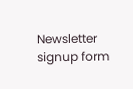Newsletter signup form